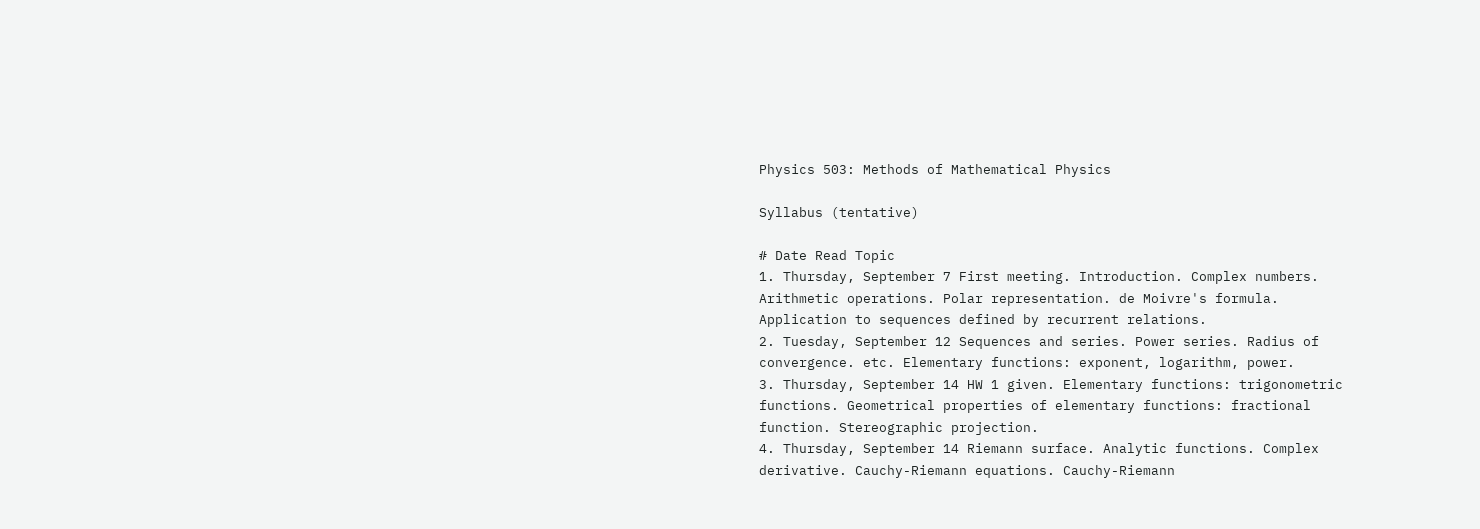Physics 503: Methods of Mathematical Physics

Syllabus (tentative)

# Date Read Topic
1. Thursday, September 7 First meeting. Introduction. Complex numbers. Arithmetic operations. Polar representation. de Moivre's formula. Application to sequences defined by recurrent relations.
2. Tuesday, September 12 Sequences and series. Power series. Radius of convergence. etc. Elementary functions: exponent, logarithm, power.
3. Thursday, September 14 HW 1 given. Elementary functions: trigonometric functions. Geometrical properties of elementary functions: fractional function. Stereographic projection.
4. Thursday, September 14 Riemann surface. Analytic functions. Complex derivative. Cauchy-Riemann equations. Cauchy-Riemann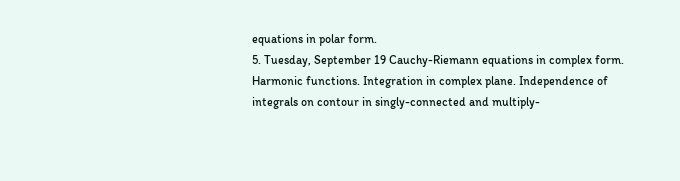equations in polar form.
5. Tuesday, September 19 Cauchy-Riemann equations in complex form. Harmonic functions. Integration in complex plane. Independence of integrals on contour in singly-connected and multiply-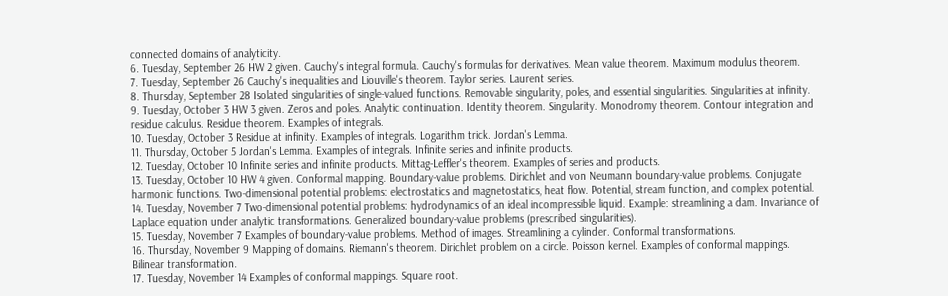connected domains of analyticity.
6. Tuesday, September 26 HW 2 given. Cauchy's integral formula. Cauchy's formulas for derivatives. Mean value theorem. Maximum modulus theorem.
7. Tuesday, September 26 Cauchy's inequalities and Liouville's theorem. Taylor series. Laurent series.
8. Thursday, September 28 Isolated singularities of single-valued functions. Removable singularity, poles, and essential singularities. Singularities at infinity.
9. Tuesday, October 3 HW 3 given. Zeros and poles. Analytic continuation. Identity theorem. Singularity. Monodromy theorem. Contour integration and residue calculus. Residue theorem. Examples of integrals.
10. Tuesday, October 3 Residue at infinity. Examples of integrals. Logarithm trick. Jordan's Lemma.
11. Thursday, October 5 Jordan's Lemma. Examples of integrals. Infinite series and infinite products.
12. Tuesday, October 10 Infinite series and infinite products. Mittag-Leffler's theorem. Examples of series and products.
13. Tuesday, October 10 HW 4 given. Conformal mapping. Boundary-value problems. Dirichlet and von Neumann boundary-value problems. Conjugate harmonic functions. Two-dimensional potential problems: electrostatics and magnetostatics, heat flow. Potential, stream function, and complex potential.
14. Tuesday, November 7 Two-dimensional potential problems: hydrodynamics of an ideal incompressible liquid. Example: streamlining a dam. Invariance of Laplace equation under analytic transformations. Generalized boundary-value problems (prescribed singularities).
15. Tuesday, November 7 Examples of boundary-value problems. Method of images. Streamlining a cylinder. Conformal transformations.
16. Thursday, November 9 Mapping of domains. Riemann's theorem. Dirichlet problem on a circle. Poisson kernel. Examples of conformal mappings. Bilinear transformation.
17. Tuesday, November 14 Examples of conformal mappings. Square root.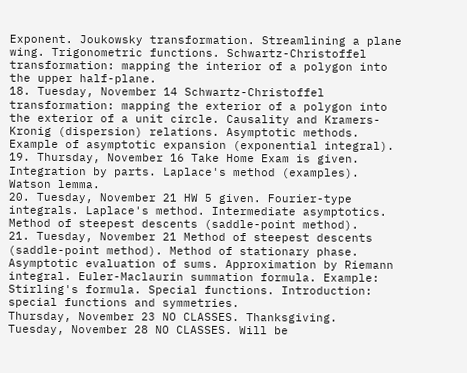Exponent. Joukowsky transformation. Streamlining a plane wing. Trigonometric functions. Schwartz-Christoffel transformation: mapping the interior of a polygon into the upper half-plane.
18. Tuesday, November 14 Schwartz-Christoffel transformation: mapping the exterior of a polygon into the exterior of a unit circle. Causality and Kramers-Kronig (dispersion) relations. Asymptotic methods. Example of asymptotic expansion (exponential integral).
19. Thursday, November 16 Take Home Exam is given. Integration by parts. Laplace's method (examples). Watson lemma.
20. Tuesday, November 21 HW 5 given. Fourier-type integrals. Laplace's method. Intermediate asymptotics. Method of steepest descents (saddle-point method).
21. Tuesday, November 21 Method of steepest descents (saddle-point method). Method of stationary phase. Asymptotic evaluation of sums. Approximation by Riemann integral. Euler-Maclaurin summation formula. Example: Stirling's formula. Special functions. Introduction: special functions and symmetries.
Thursday, November 23 NO CLASSES. Thanksgiving.
Tuesday, November 28 NO CLASSES. Will be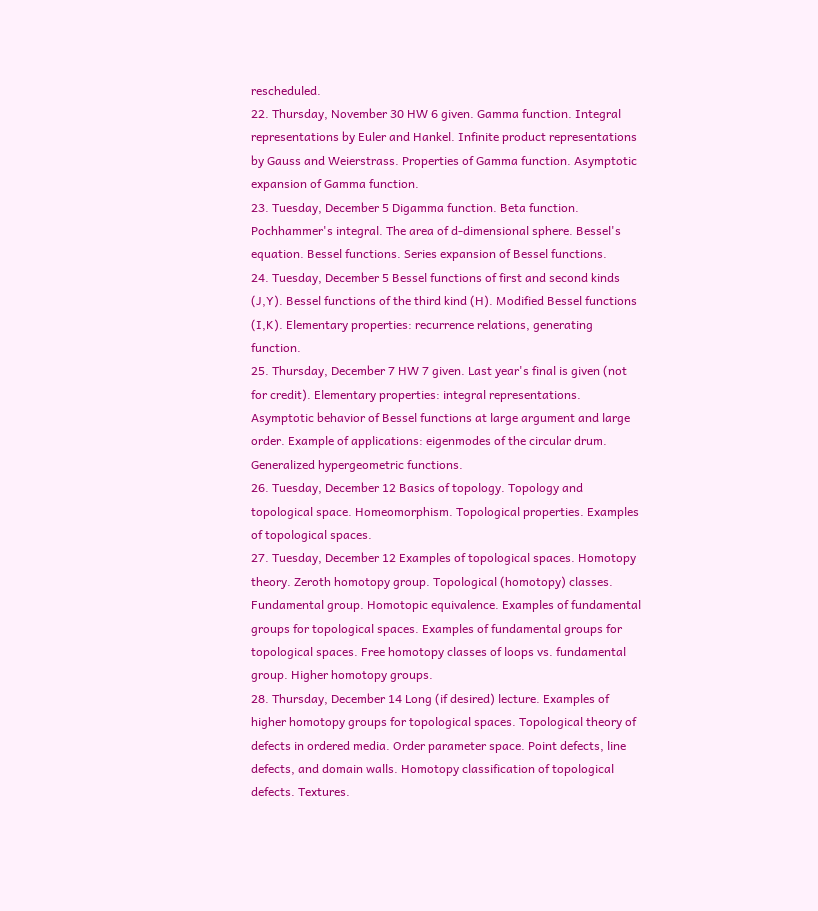rescheduled.
22. Thursday, November 30 HW 6 given. Gamma function. Integral representations by Euler and Hankel. Infinite product representations by Gauss and Weierstrass. Properties of Gamma function. Asymptotic expansion of Gamma function.
23. Tuesday, December 5 Digamma function. Beta function. Pochhammer's integral. The area of d-dimensional sphere. Bessel's equation. Bessel functions. Series expansion of Bessel functions.
24. Tuesday, December 5 Bessel functions of first and second kinds (J,Y). Bessel functions of the third kind (H). Modified Bessel functions (I,K). Elementary properties: recurrence relations, generating function.
25. Thursday, December 7 HW 7 given. Last year's final is given (not for credit). Elementary properties: integral representations. Asymptotic behavior of Bessel functions at large argument and large order. Example of applications: eigenmodes of the circular drum. Generalized hypergeometric functions.
26. Tuesday, December 12 Basics of topology. Topology and topological space. Homeomorphism. Topological properties. Examples of topological spaces.
27. Tuesday, December 12 Examples of topological spaces. Homotopy theory. Zeroth homotopy group. Topological (homotopy) classes. Fundamental group. Homotopic equivalence. Examples of fundamental groups for topological spaces. Examples of fundamental groups for topological spaces. Free homotopy classes of loops vs. fundamental group. Higher homotopy groups.
28. Thursday, December 14 Long (if desired) lecture. Examples of higher homotopy groups for topological spaces. Topological theory of defects in ordered media. Order parameter space. Point defects, line defects, and domain walls. Homotopy classification of topological defects. Textures.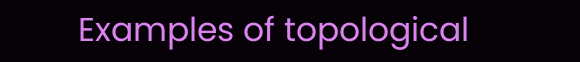Examples of topological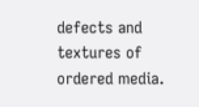defects and textures of ordered media.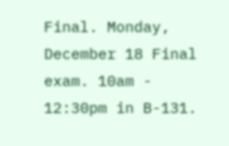Final. Monday, December 18 Final exam. 10am - 12:30pm in B-131.